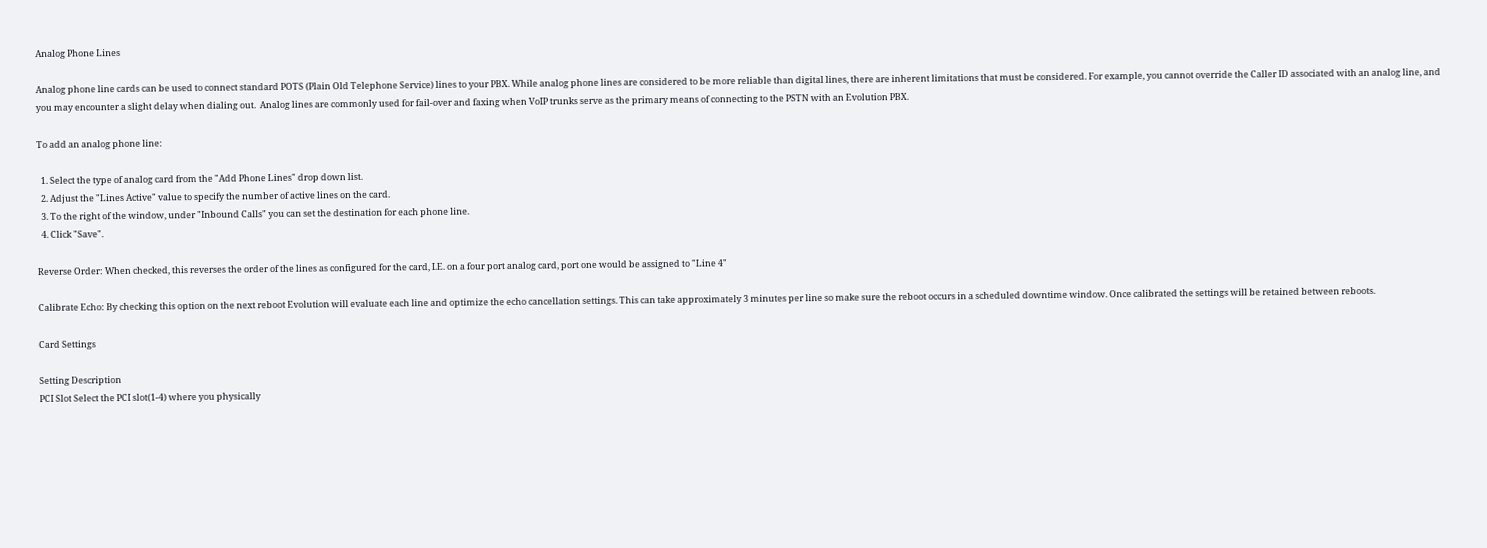Analog Phone Lines

Analog phone line cards can be used to connect standard POTS (Plain Old Telephone Service) lines to your PBX. While analog phone lines are considered to be more reliable than digital lines, there are inherent limitations that must be considered. For example, you cannot override the Caller ID associated with an analog line, and you may encounter a slight delay when dialing out.  Analog lines are commonly used for fail-over and faxing when VoIP trunks serve as the primary means of connecting to the PSTN with an Evolution PBX.

To add an analog phone line:

  1. Select the type of analog card from the "Add Phone Lines" drop down list.
  2. Adjust the "Lines Active" value to specify the number of active lines on the card.
  3. To the right of the window, under "Inbound Calls" you can set the destination for each phone line.
  4. Click "Save".

Reverse Order: When checked, this reverses the order of the lines as configured for the card, I.E. on a four port analog card, port one would be assigned to "Line 4"

Calibrate Echo: By checking this option on the next reboot Evolution will evaluate each line and optimize the echo cancellation settings. This can take approximately 3 minutes per line so make sure the reboot occurs in a scheduled downtime window. Once calibrated the settings will be retained between reboots.

Card Settings

Setting Description
PCI Slot Select the PCI slot(1-4) where you physically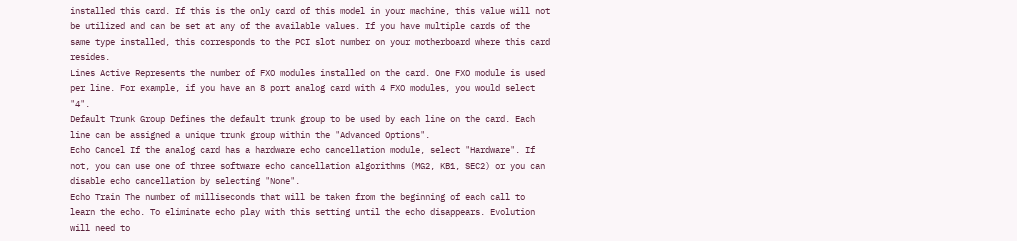installed this card. If this is the only card of this model in your machine, this value will not be utilized and can be set at any of the available values. If you have multiple cards of the same type installed, this corresponds to the PCI slot number on your motherboard where this card resides.
Lines Active Represents the number of FXO modules installed on the card. One FXO module is used per line. For example, if you have an 8 port analog card with 4 FXO modules, you would select "4".
Default Trunk Group Defines the default trunk group to be used by each line on the card. Each line can be assigned a unique trunk group within the "Advanced Options".
Echo Cancel If the analog card has a hardware echo cancellation module, select "Hardware". If not, you can use one of three software echo cancellation algorithms (MG2, KB1, SEC2) or you can disable echo cancellation by selecting "None".
Echo Train The number of milliseconds that will be taken from the beginning of each call to learn the echo. To eliminate echo play with this setting until the echo disappears. Evolution will need to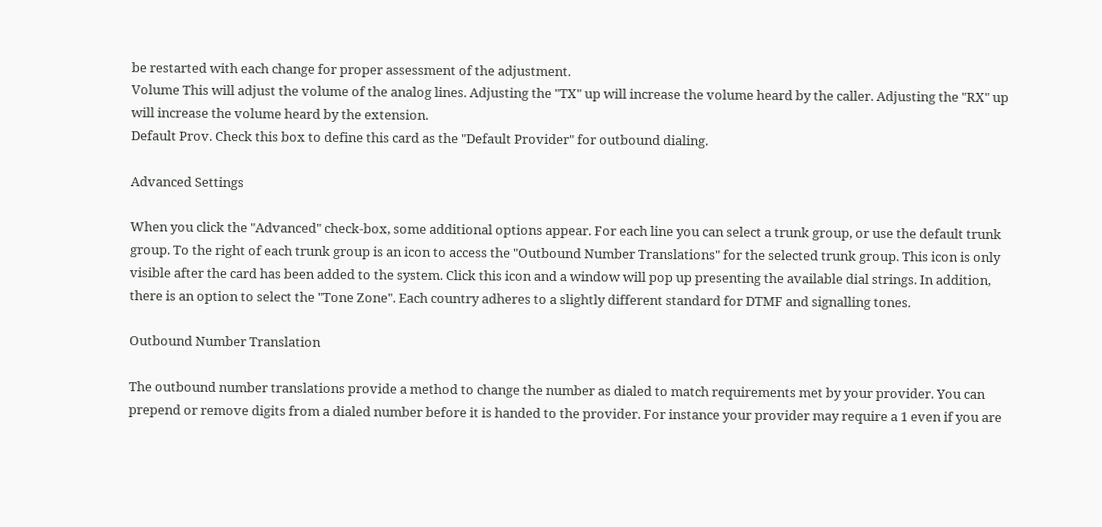be restarted with each change for proper assessment of the adjustment.
Volume This will adjust the volume of the analog lines. Adjusting the "TX" up will increase the volume heard by the caller. Adjusting the "RX" up will increase the volume heard by the extension.
Default Prov. Check this box to define this card as the "Default Provider" for outbound dialing.

Advanced Settings

When you click the "Advanced" check-box, some additional options appear. For each line you can select a trunk group, or use the default trunk group. To the right of each trunk group is an icon to access the "Outbound Number Translations" for the selected trunk group. This icon is only visible after the card has been added to the system. Click this icon and a window will pop up presenting the available dial strings. In addition, there is an option to select the "Tone Zone". Each country adheres to a slightly different standard for DTMF and signalling tones.

Outbound Number Translation

The outbound number translations provide a method to change the number as dialed to match requirements met by your provider. You can prepend or remove digits from a dialed number before it is handed to the provider. For instance your provider may require a 1 even if you are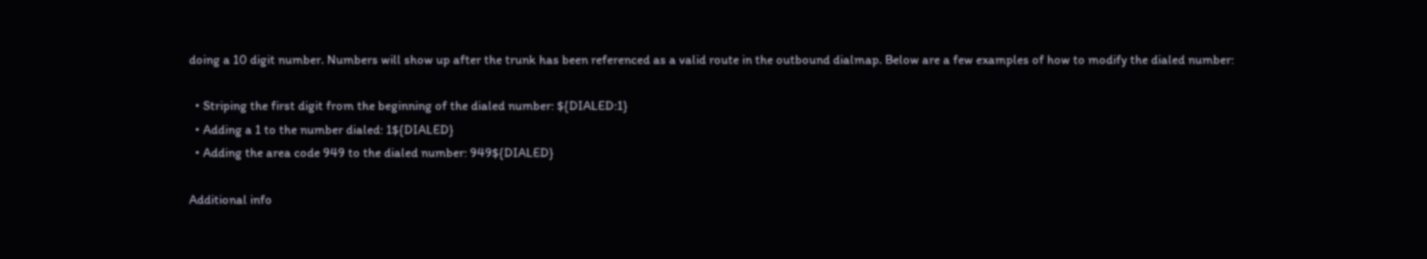doing a 10 digit number. Numbers will show up after the trunk has been referenced as a valid route in the outbound dialmap. Below are a few examples of how to modify the dialed number:

  • Striping the first digit from the beginning of the dialed number: ${DIALED:1}
  • Adding a 1 to the number dialed: 1${DIALED}
  • Adding the area code 949 to the dialed number: 949${DIALED}

Additional info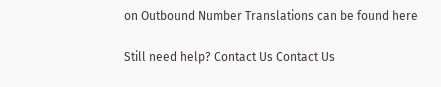on Outbound Number Translations can be found here

Still need help? Contact Us Contact Us